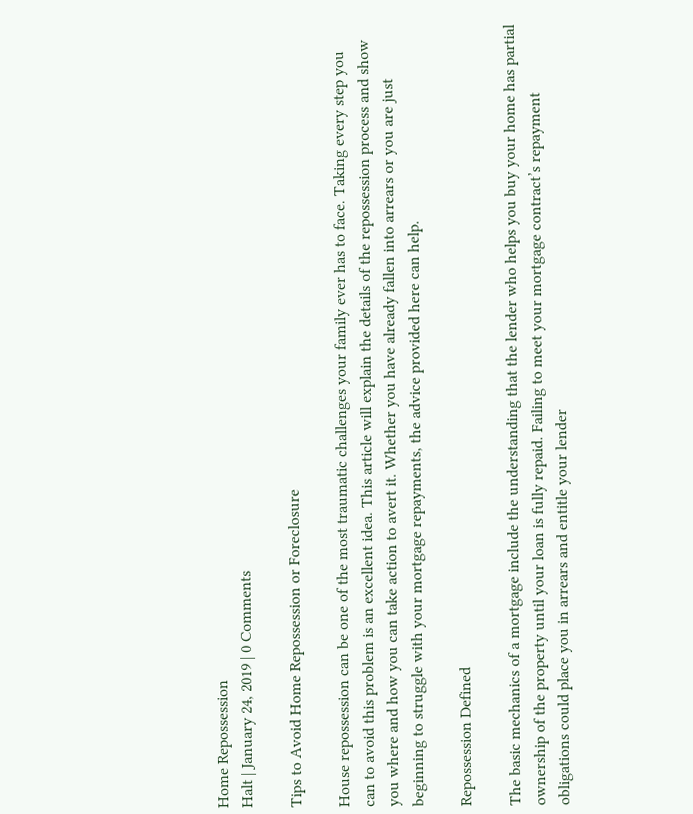Home Repossession
Halt | January 24, 2019 | 0 Comments

Tips to Avoid Home Repossession or Foreclosure

House repossession can be one of the most traumatic challenges your family ever has to face. Taking every step you can to avoid this problem is an excellent idea. This article will explain the details of the repossession process and show you where and how you can take action to avert it. Whether you have already fallen into arrears or you are just beginning to struggle with your mortgage repayments, the advice provided here can help.

Repossession Defined

The basic mechanics of a mortgage include the understanding that the lender who helps you buy your home has partial ownership of the property until your loan is fully repaid. Failing to meet your mortgage contract’s repayment obligations could place you in arrears and entitle your lender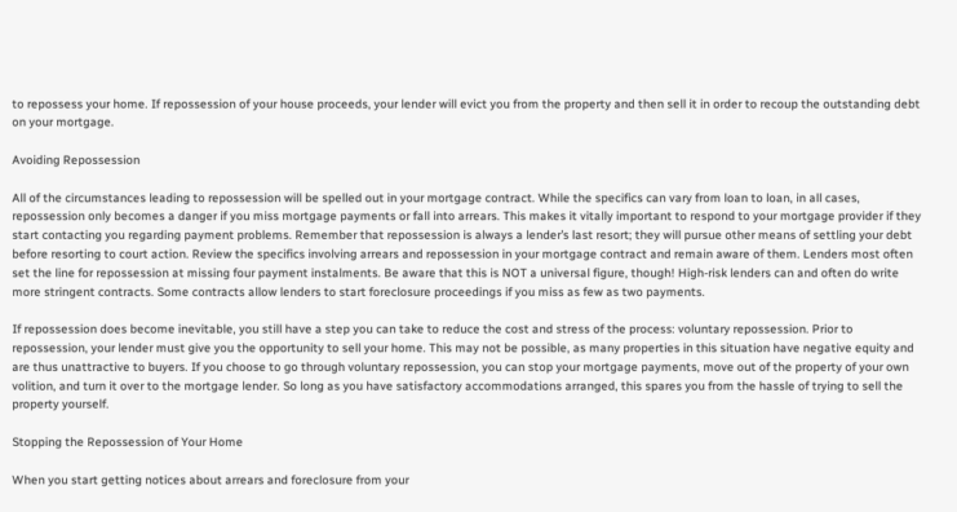to repossess your home. If repossession of your house proceeds, your lender will evict you from the property and then sell it in order to recoup the outstanding debt on your mortgage.

Avoiding Repossession

All of the circumstances leading to repossession will be spelled out in your mortgage contract. While the specifics can vary from loan to loan, in all cases, repossession only becomes a danger if you miss mortgage payments or fall into arrears. This makes it vitally important to respond to your mortgage provider if they start contacting you regarding payment problems. Remember that repossession is always a lender’s last resort; they will pursue other means of settling your debt before resorting to court action. Review the specifics involving arrears and repossession in your mortgage contract and remain aware of them. Lenders most often set the line for repossession at missing four payment instalments. Be aware that this is NOT a universal figure, though! High-risk lenders can and often do write more stringent contracts. Some contracts allow lenders to start foreclosure proceedings if you miss as few as two payments.

If repossession does become inevitable, you still have a step you can take to reduce the cost and stress of the process: voluntary repossession. Prior to repossession, your lender must give you the opportunity to sell your home. This may not be possible, as many properties in this situation have negative equity and are thus unattractive to buyers. If you choose to go through voluntary repossession, you can stop your mortgage payments, move out of the property of your own volition, and turn it over to the mortgage lender. So long as you have satisfactory accommodations arranged, this spares you from the hassle of trying to sell the property yourself.

Stopping the Repossession of Your Home

When you start getting notices about arrears and foreclosure from your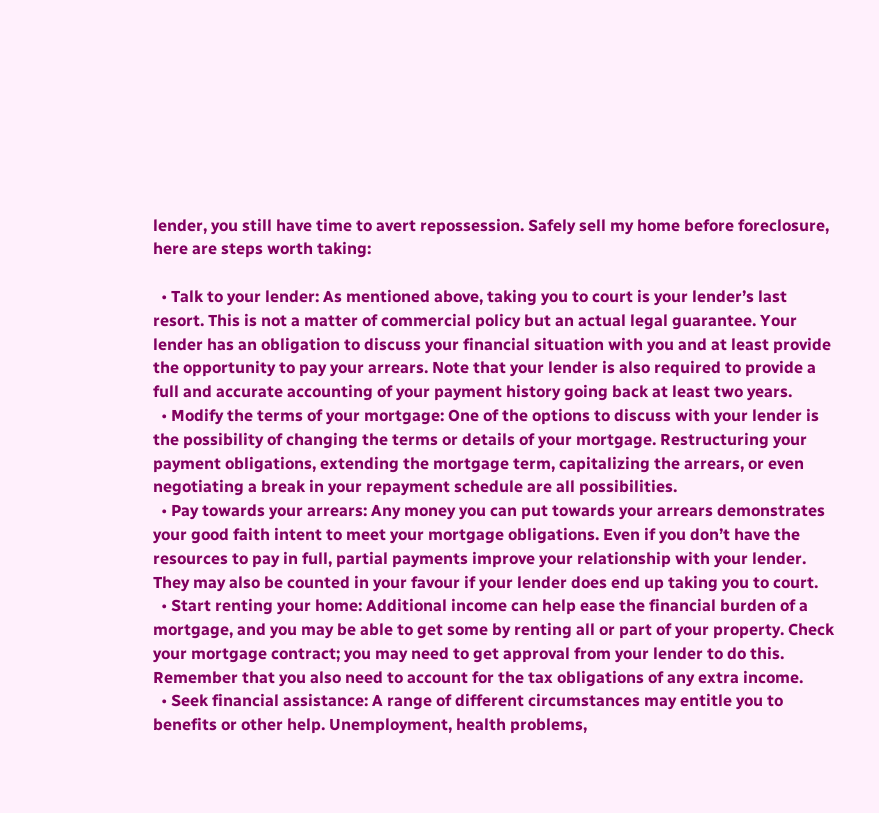lender, you still have time to avert repossession. Safely sell my home before foreclosure, here are steps worth taking:

  • Talk to your lender: As mentioned above, taking you to court is your lender’s last resort. This is not a matter of commercial policy but an actual legal guarantee. Your lender has an obligation to discuss your financial situation with you and at least provide the opportunity to pay your arrears. Note that your lender is also required to provide a full and accurate accounting of your payment history going back at least two years.
  • Modify the terms of your mortgage: One of the options to discuss with your lender is the possibility of changing the terms or details of your mortgage. Restructuring your payment obligations, extending the mortgage term, capitalizing the arrears, or even negotiating a break in your repayment schedule are all possibilities.
  • Pay towards your arrears: Any money you can put towards your arrears demonstrates your good faith intent to meet your mortgage obligations. Even if you don’t have the resources to pay in full, partial payments improve your relationship with your lender. They may also be counted in your favour if your lender does end up taking you to court.
  • Start renting your home: Additional income can help ease the financial burden of a mortgage, and you may be able to get some by renting all or part of your property. Check your mortgage contract; you may need to get approval from your lender to do this. Remember that you also need to account for the tax obligations of any extra income.
  • Seek financial assistance: A range of different circumstances may entitle you to benefits or other help. Unemployment, health problems,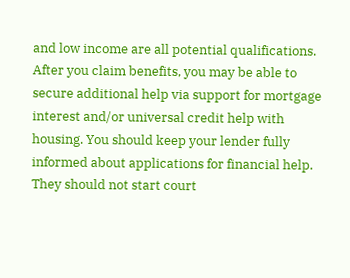and low income are all potential qualifications. After you claim benefits, you may be able to secure additional help via support for mortgage interest and/or universal credit help with housing. You should keep your lender fully informed about applications for financial help. They should not start court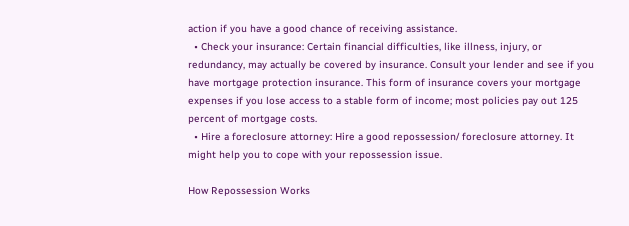action if you have a good chance of receiving assistance.
  • Check your insurance: Certain financial difficulties, like illness, injury, or redundancy, may actually be covered by insurance. Consult your lender and see if you have mortgage protection insurance. This form of insurance covers your mortgage expenses if you lose access to a stable form of income; most policies pay out 125 percent of mortgage costs.
  • Hire a foreclosure attorney: Hire a good repossession/ foreclosure attorney. It might help you to cope with your repossession issue.

How Repossession Works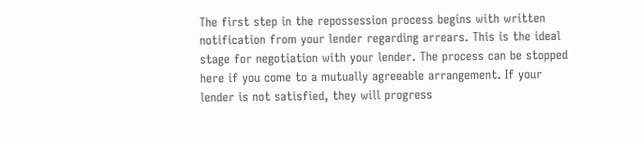The first step in the repossession process begins with written notification from your lender regarding arrears. This is the ideal stage for negotiation with your lender. The process can be stopped here if you come to a mutually agreeable arrangement. If your lender is not satisfied, they will progress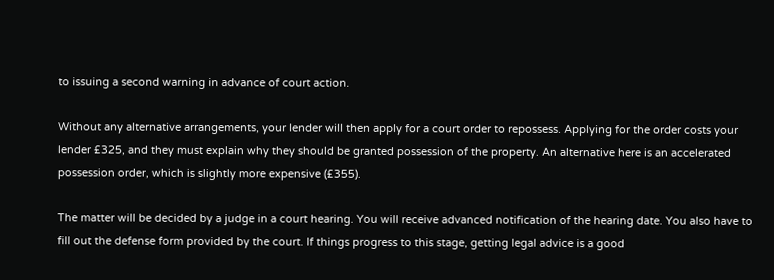to issuing a second warning in advance of court action.

Without any alternative arrangements, your lender will then apply for a court order to repossess. Applying for the order costs your lender £325, and they must explain why they should be granted possession of the property. An alternative here is an accelerated possession order, which is slightly more expensive (£355).

The matter will be decided by a judge in a court hearing. You will receive advanced notification of the hearing date. You also have to fill out the defense form provided by the court. If things progress to this stage, getting legal advice is a good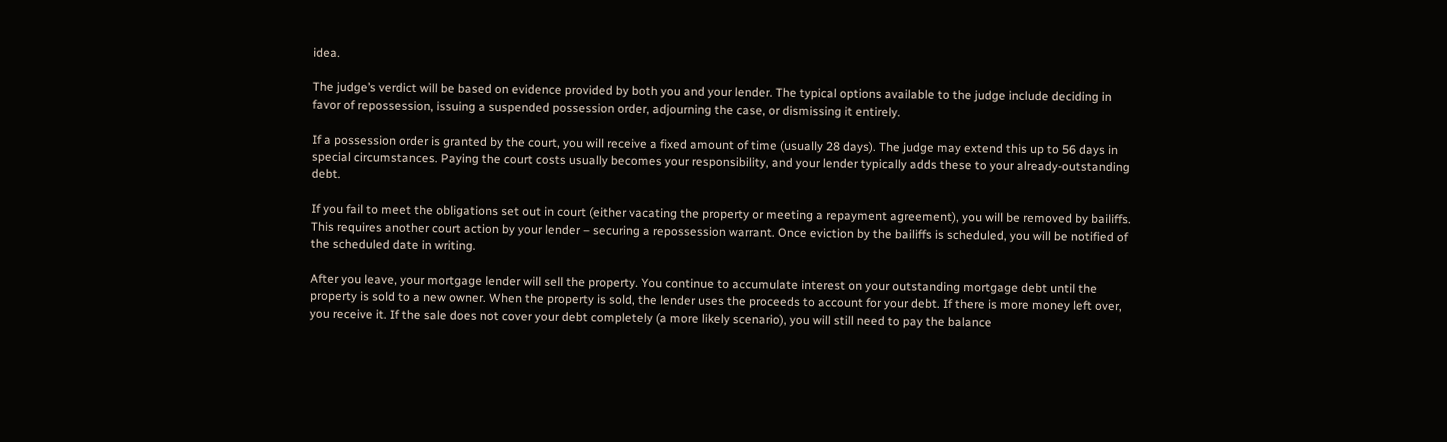idea.

The judge’s verdict will be based on evidence provided by both you and your lender. The typical options available to the judge include deciding in favor of repossession, issuing a suspended possession order, adjourning the case, or dismissing it entirely.

If a possession order is granted by the court, you will receive a fixed amount of time (usually 28 days). The judge may extend this up to 56 days in special circumstances. Paying the court costs usually becomes your responsibility, and your lender typically adds these to your already-outstanding debt.

If you fail to meet the obligations set out in court (either vacating the property or meeting a repayment agreement), you will be removed by bailiffs. This requires another court action by your lender – securing a repossession warrant. Once eviction by the bailiffs is scheduled, you will be notified of the scheduled date in writing.

After you leave, your mortgage lender will sell the property. You continue to accumulate interest on your outstanding mortgage debt until the property is sold to a new owner. When the property is sold, the lender uses the proceeds to account for your debt. If there is more money left over, you receive it. If the sale does not cover your debt completely (a more likely scenario), you will still need to pay the balance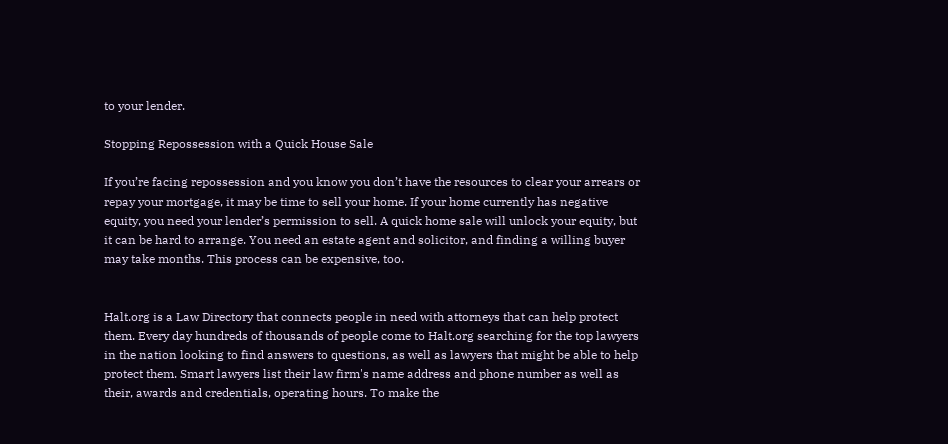to your lender.

Stopping Repossession with a Quick House Sale

If you’re facing repossession and you know you don’t have the resources to clear your arrears or repay your mortgage, it may be time to sell your home. If your home currently has negative equity, you need your lender’s permission to sell. A quick home sale will unlock your equity, but it can be hard to arrange. You need an estate agent and solicitor, and finding a willing buyer may take months. This process can be expensive, too.


Halt.org is a Law Directory that connects people in need with attorneys that can help protect them. Every day hundreds of thousands of people come to Halt.org searching for the top lawyers in the nation looking to find answers to questions, as well as lawyers that might be able to help protect them. Smart lawyers list their law firm's name address and phone number as well as their, awards and credentials, operating hours. To make the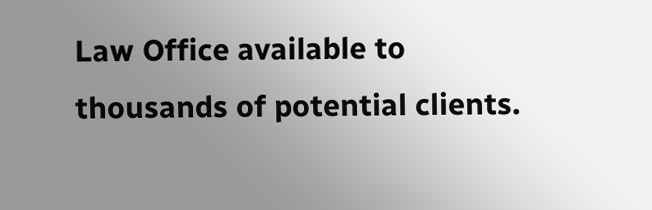Law Office available to thousands of potential clients.